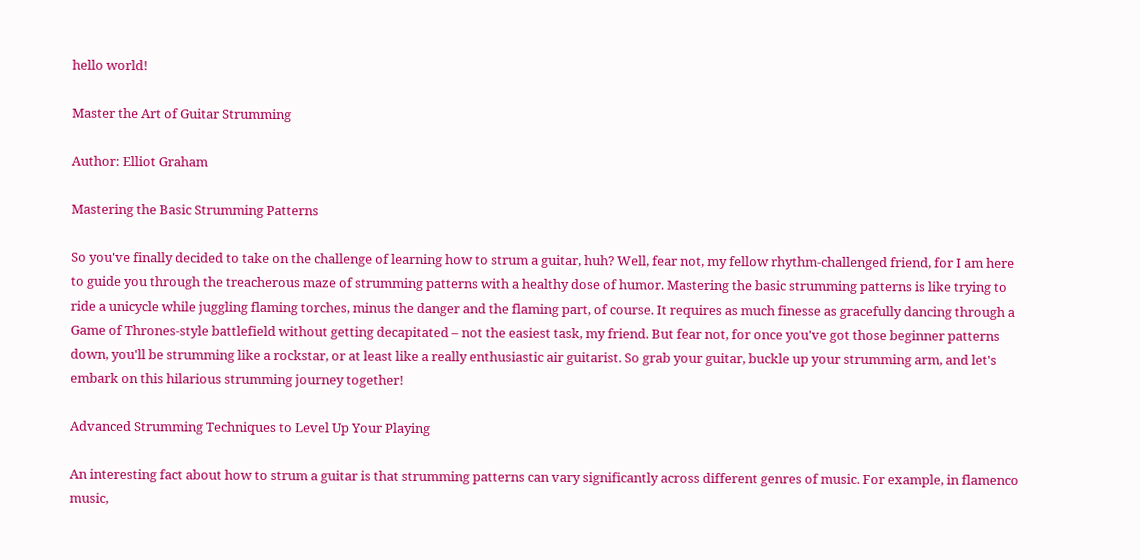hello world!

Master the Art of Guitar Strumming

Author: Elliot Graham

Mastering the Basic Strumming Patterns

So you've finally decided to take on the challenge of learning how to strum a guitar, huh? Well, fear not, my fellow rhythm-challenged friend, for I am here to guide you through the treacherous maze of strumming patterns with a healthy dose of humor. Mastering the basic strumming patterns is like trying to ride a unicycle while juggling flaming torches, minus the danger and the flaming part, of course. It requires as much finesse as gracefully dancing through a Game of Thrones-style battlefield without getting decapitated – not the easiest task, my friend. But fear not, for once you've got those beginner patterns down, you'll be strumming like a rockstar, or at least like a really enthusiastic air guitarist. So grab your guitar, buckle up your strumming arm, and let's embark on this hilarious strumming journey together!

Advanced Strumming Techniques to Level Up Your Playing

An interesting fact about how to strum a guitar is that strumming patterns can vary significantly across different genres of music. For example, in flamenco music,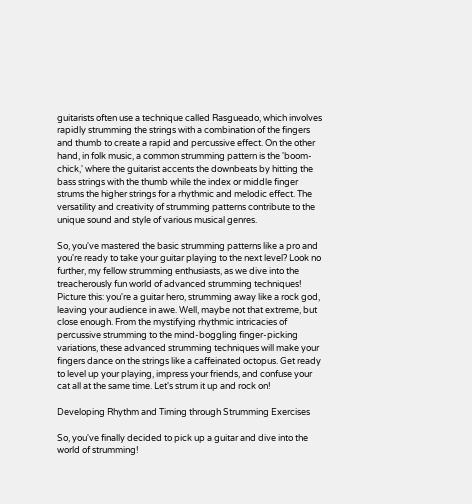guitarists often use a technique called Rasgueado, which involves rapidly strumming the strings with a combination of the fingers and thumb to create a rapid and percussive effect. On the other hand, in folk music, a common strumming pattern is the 'boom-chick,' where the guitarist accents the downbeats by hitting the bass strings with the thumb while the index or middle finger strums the higher strings for a rhythmic and melodic effect. The versatility and creativity of strumming patterns contribute to the unique sound and style of various musical genres.

So, you've mastered the basic strumming patterns like a pro and you're ready to take your guitar playing to the next level? Look no further, my fellow strumming enthusiasts, as we dive into the treacherously fun world of advanced strumming techniques! Picture this: you're a guitar hero, strumming away like a rock god, leaving your audience in awe. Well, maybe not that extreme, but close enough. From the mystifying rhythmic intricacies of percussive strumming to the mind-boggling finger-picking variations, these advanced strumming techniques will make your fingers dance on the strings like a caffeinated octopus. Get ready to level up your playing, impress your friends, and confuse your cat all at the same time. Let's strum it up and rock on!

Developing Rhythm and Timing through Strumming Exercises

So, you've finally decided to pick up a guitar and dive into the world of strumming!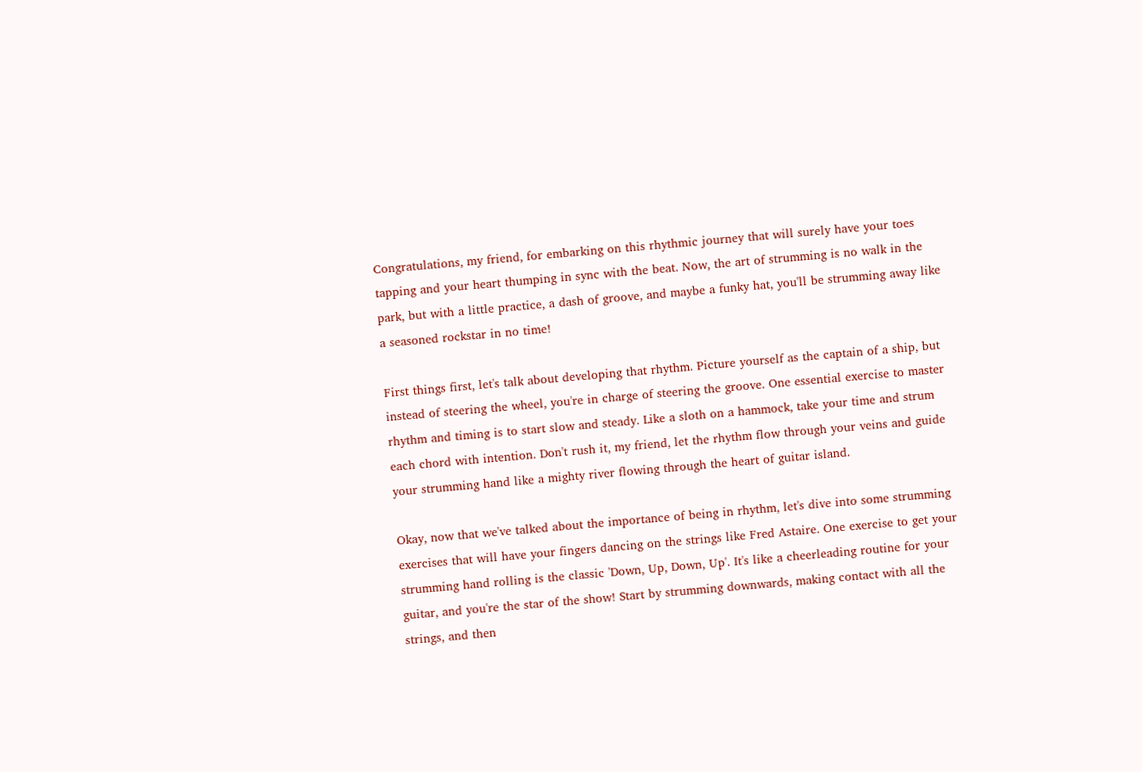Congratulations, my friend, for embarking on this rhythmic journey that will surely have your toes tapping and your heart thumping in sync with the beat. Now, the art of strumming is no walk in the park, but with a little practice, a dash of groove, and maybe a funky hat, you'll be strumming away like a seasoned rockstar in no time!

First things first, let's talk about developing that rhythm. Picture yourself as the captain of a ship, but instead of steering the wheel, you're in charge of steering the groove. One essential exercise to master rhythm and timing is to start slow and steady. Like a sloth on a hammock, take your time and strum each chord with intention. Don't rush it, my friend, let the rhythm flow through your veins and guide your strumming hand like a mighty river flowing through the heart of guitar island.

Okay, now that we've talked about the importance of being in rhythm, let's dive into some strumming exercises that will have your fingers dancing on the strings like Fred Astaire. One exercise to get your strumming hand rolling is the classic 'Down, Up, Down, Up'. It's like a cheerleading routine for your guitar, and you're the star of the show! Start by strumming downwards, making contact with all the strings, and then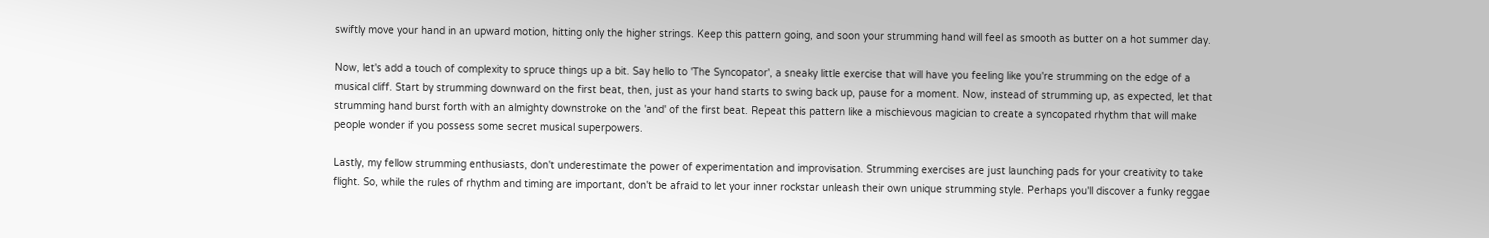swiftly move your hand in an upward motion, hitting only the higher strings. Keep this pattern going, and soon your strumming hand will feel as smooth as butter on a hot summer day.

Now, let's add a touch of complexity to spruce things up a bit. Say hello to 'The Syncopator', a sneaky little exercise that will have you feeling like you're strumming on the edge of a musical cliff. Start by strumming downward on the first beat, then, just as your hand starts to swing back up, pause for a moment. Now, instead of strumming up, as expected, let that strumming hand burst forth with an almighty downstroke on the 'and' of the first beat. Repeat this pattern like a mischievous magician to create a syncopated rhythm that will make people wonder if you possess some secret musical superpowers.

Lastly, my fellow strumming enthusiasts, don't underestimate the power of experimentation and improvisation. Strumming exercises are just launching pads for your creativity to take flight. So, while the rules of rhythm and timing are important, don't be afraid to let your inner rockstar unleash their own unique strumming style. Perhaps you'll discover a funky reggae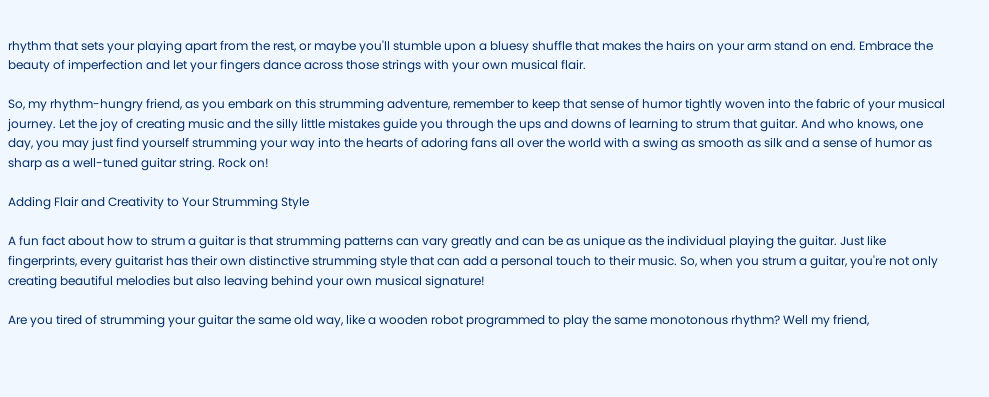rhythm that sets your playing apart from the rest, or maybe you'll stumble upon a bluesy shuffle that makes the hairs on your arm stand on end. Embrace the beauty of imperfection and let your fingers dance across those strings with your own musical flair.

So, my rhythm-hungry friend, as you embark on this strumming adventure, remember to keep that sense of humor tightly woven into the fabric of your musical journey. Let the joy of creating music and the silly little mistakes guide you through the ups and downs of learning to strum that guitar. And who knows, one day, you may just find yourself strumming your way into the hearts of adoring fans all over the world with a swing as smooth as silk and a sense of humor as sharp as a well-tuned guitar string. Rock on!

Adding Flair and Creativity to Your Strumming Style

A fun fact about how to strum a guitar is that strumming patterns can vary greatly and can be as unique as the individual playing the guitar. Just like fingerprints, every guitarist has their own distinctive strumming style that can add a personal touch to their music. So, when you strum a guitar, you're not only creating beautiful melodies but also leaving behind your own musical signature!

Are you tired of strumming your guitar the same old way, like a wooden robot programmed to play the same monotonous rhythm? Well my friend,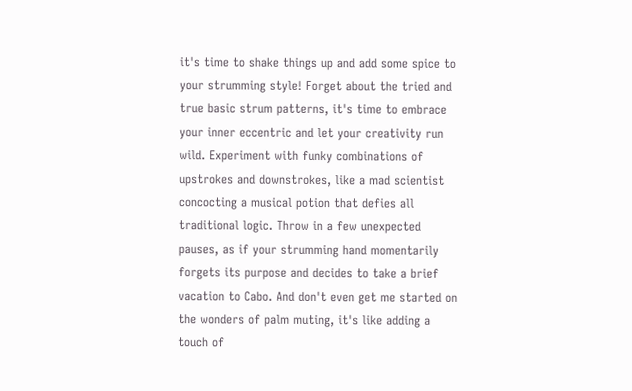it's time to shake things up and add some spice to your strumming style! Forget about the tried and true basic strum patterns, it's time to embrace your inner eccentric and let your creativity run wild. Experiment with funky combinations of upstrokes and downstrokes, like a mad scientist concocting a musical potion that defies all traditional logic. Throw in a few unexpected pauses, as if your strumming hand momentarily forgets its purpose and decides to take a brief vacation to Cabo. And don't even get me started on the wonders of palm muting, it's like adding a touch of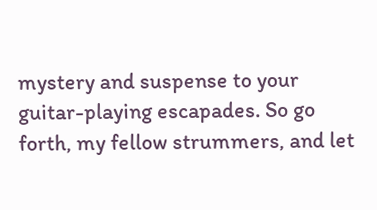mystery and suspense to your guitar-playing escapades. So go forth, my fellow strummers, and let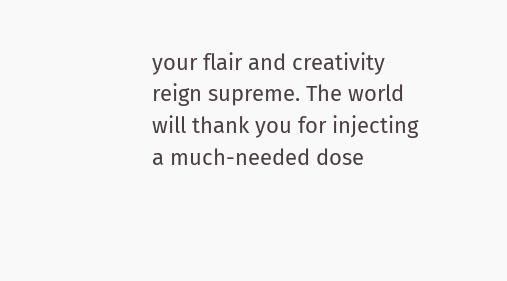your flair and creativity reign supreme. The world will thank you for injecting a much-needed dose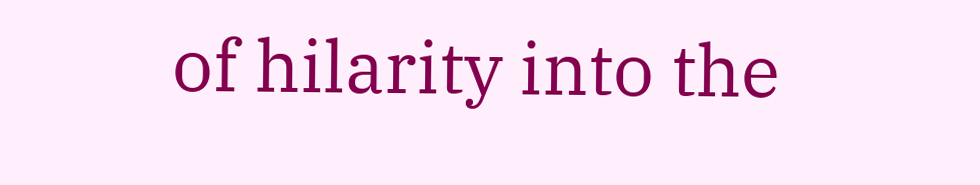of hilarity into the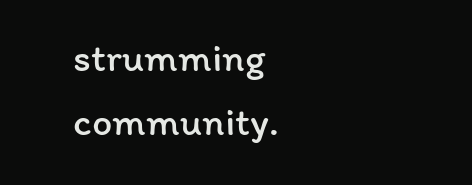strumming community.